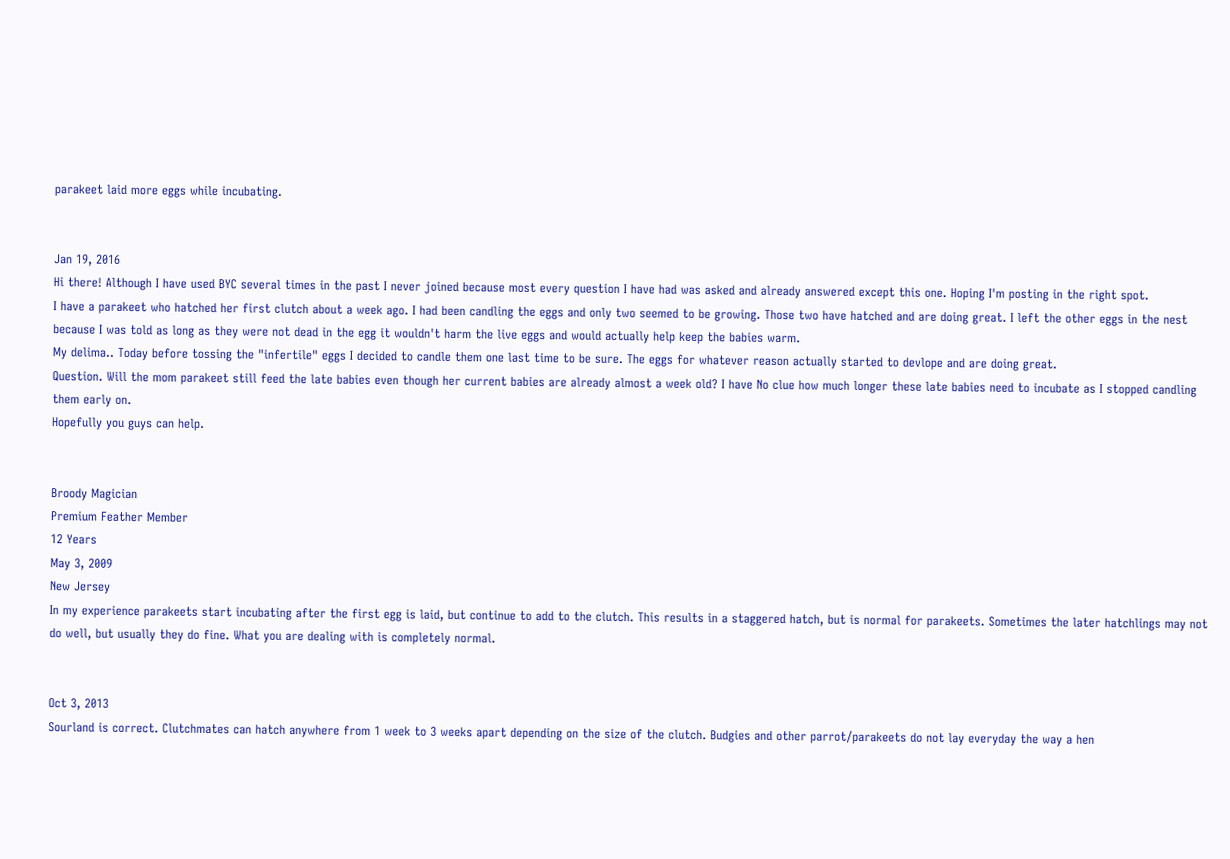parakeet laid more eggs while incubating.


Jan 19, 2016
Hi there! Although I have used BYC several times in the past I never joined because most every question I have had was asked and already answered except this one. Hoping I'm posting in the right spot.
I have a parakeet who hatched her first clutch about a week ago. I had been candling the eggs and only two seemed to be growing. Those two have hatched and are doing great. I left the other eggs in the nest because I was told as long as they were not dead in the egg it wouldn't harm the live eggs and would actually help keep the babies warm.
My delima.. Today before tossing the "infertile" eggs I decided to candle them one last time to be sure. The eggs for whatever reason actually started to devlope and are doing great.
Question. Will the mom parakeet still feed the late babies even though her current babies are already almost a week old? I have No clue how much longer these late babies need to incubate as I stopped candling them early on.
Hopefully you guys can help.


Broody Magician
Premium Feather Member
12 Years
May 3, 2009
New Jersey
In my experience parakeets start incubating after the first egg is laid, but continue to add to the clutch. This results in a staggered hatch, but is normal for parakeets. Sometimes the later hatchlings may not do well, but usually they do fine. What you are dealing with is completely normal.


Oct 3, 2013
Sourland is correct. Clutchmates can hatch anywhere from 1 week to 3 weeks apart depending on the size of the clutch. Budgies and other parrot/parakeets do not lay everyday the way a hen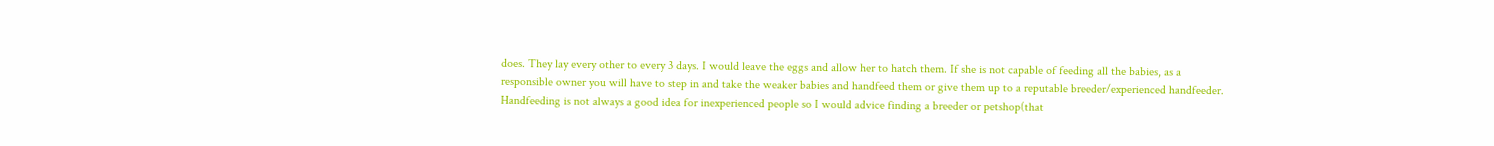does. They lay every other to every 3 days. I would leave the eggs and allow her to hatch them. If she is not capable of feeding all the babies, as a responsible owner you will have to step in and take the weaker babies and handfeed them or give them up to a reputable breeder/experienced handfeeder. Handfeeding is not always a good idea for inexperienced people so I would advice finding a breeder or petshop(that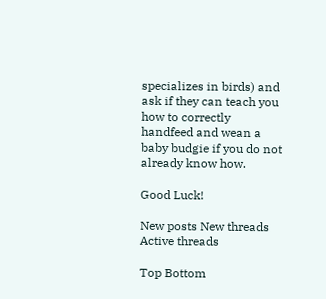specializes in birds) and ask if they can teach you how to correctly handfeed and wean a baby budgie if you do not already know how.

Good Luck!

New posts New threads Active threads

Top Bottom